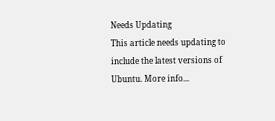Needs Updating
This article needs updating to include the latest versions of Ubuntu. More info...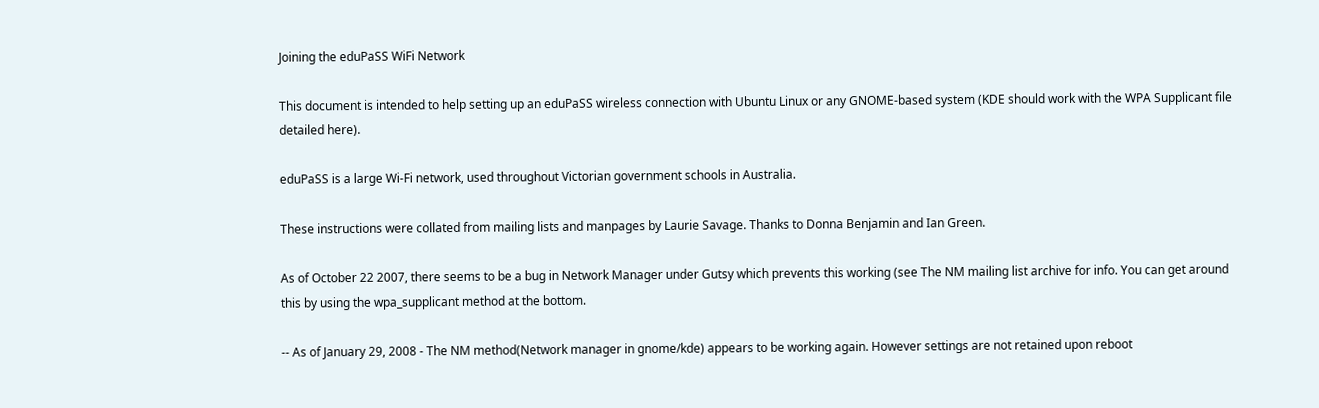Joining the eduPaSS WiFi Network

This document is intended to help setting up an eduPaSS wireless connection with Ubuntu Linux or any GNOME-based system (KDE should work with the WPA Supplicant file detailed here).

eduPaSS is a large Wi-Fi network, used throughout Victorian government schools in Australia.

These instructions were collated from mailing lists and manpages by Laurie Savage. Thanks to Donna Benjamin and Ian Green.

As of October 22 2007, there seems to be a bug in Network Manager under Gutsy which prevents this working (see The NM mailing list archive for info. You can get around this by using the wpa_supplicant method at the bottom.

-- As of January 29, 2008 - The NM method(Network manager in gnome/kde) appears to be working again. However settings are not retained upon reboot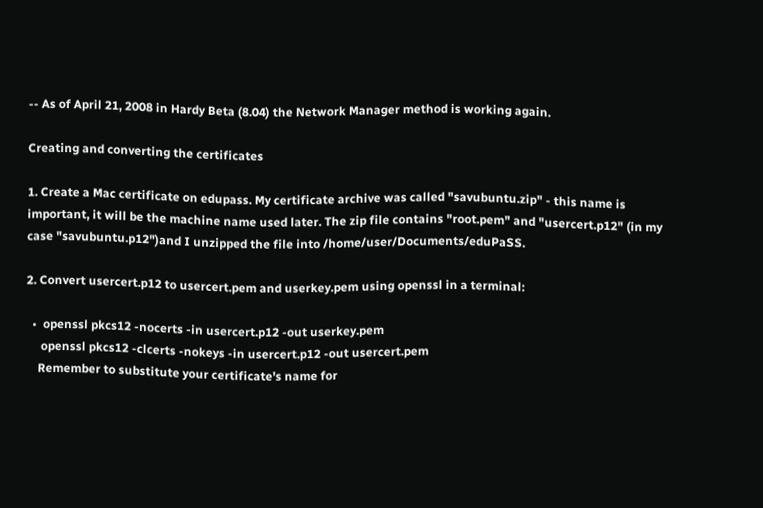-- As of April 21, 2008 in Hardy Beta (8.04) the Network Manager method is working again.

Creating and converting the certificates

1. Create a Mac certificate on edupass. My certificate archive was called "savubuntu.zip" - this name is important, it will be the machine name used later. The zip file contains "root.pem" and "usercert.p12" (in my case "savubuntu.p12")and I unzipped the file into /home/user/Documents/eduPaSS.

2. Convert usercert.p12 to usercert.pem and userkey.pem using openssl in a terminal:

  •  openssl pkcs12 -nocerts -in usercert.p12 -out userkey.pem
     openssl pkcs12 -clcerts -nokeys -in usercert.p12 -out usercert.pem
    Remember to substitute your certificate's name for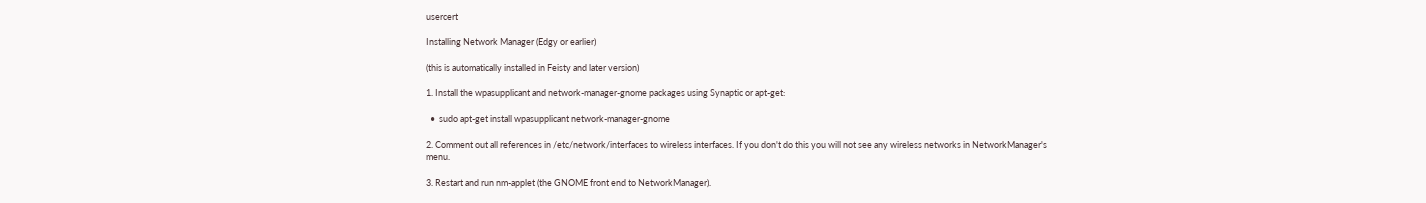usercert

Installing Network Manager (Edgy or earlier)

(this is automatically installed in Feisty and later version)

1. Install the wpasupplicant and network-manager-gnome packages using Synaptic or apt-get:

  •  sudo apt-get install wpasupplicant network-manager-gnome

2. Comment out all references in /etc/network/interfaces to wireless interfaces. If you don't do this you will not see any wireless networks in NetworkManager's menu.

3. Restart and run nm-applet (the GNOME front end to NetworkManager).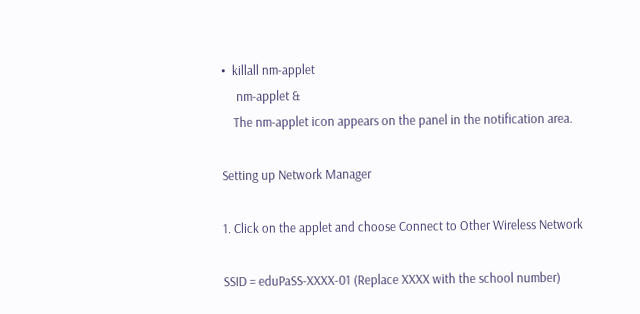•  killall nm-applet
     nm-applet &
    The nm-applet icon appears on the panel in the notification area.

Setting up Network Manager

1. Click on the applet and choose Connect to Other Wireless Network

SSID = eduPaSS-XXXX-01 (Replace XXXX with the school number)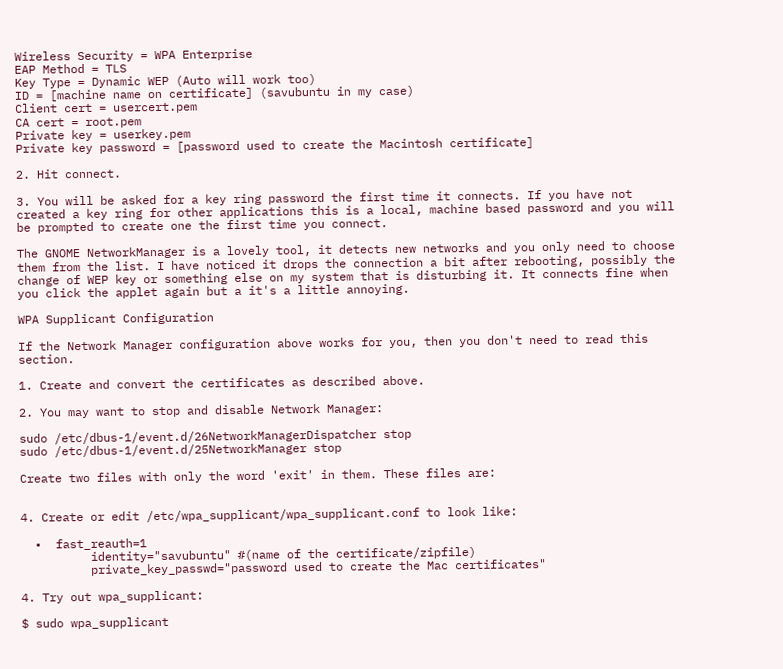Wireless Security = WPA Enterprise
EAP Method = TLS
Key Type = Dynamic WEP (Auto will work too)
ID = [machine name on certificate] (savubuntu in my case)
Client cert = usercert.pem
CA cert = root.pem
Private key = userkey.pem
Private key password = [password used to create the Macintosh certificate]

2. Hit connect.

3. You will be asked for a key ring password the first time it connects. If you have not created a key ring for other applications this is a local, machine based password and you will be prompted to create one the first time you connect.

The GNOME NetworkManager is a lovely tool, it detects new networks and you only need to choose them from the list. I have noticed it drops the connection a bit after rebooting, possibly the change of WEP key or something else on my system that is disturbing it. It connects fine when you click the applet again but a it's a little annoying.

WPA Supplicant Configuration

If the Network Manager configuration above works for you, then you don't need to read this section.

1. Create and convert the certificates as described above.

2. You may want to stop and disable Network Manager:

sudo /etc/dbus-1/event.d/26NetworkManagerDispatcher stop
sudo /etc/dbus-1/event.d/25NetworkManager stop

Create two files with only the word 'exit' in them. These files are:


4. Create or edit /etc/wpa_supplicant/wpa_supplicant.conf to look like:

  •  fast_reauth=1
          identity="savubuntu" #(name of the certificate/zipfile)
          private_key_passwd="password used to create the Mac certificates"

4. Try out wpa_supplicant:

$ sudo wpa_supplicant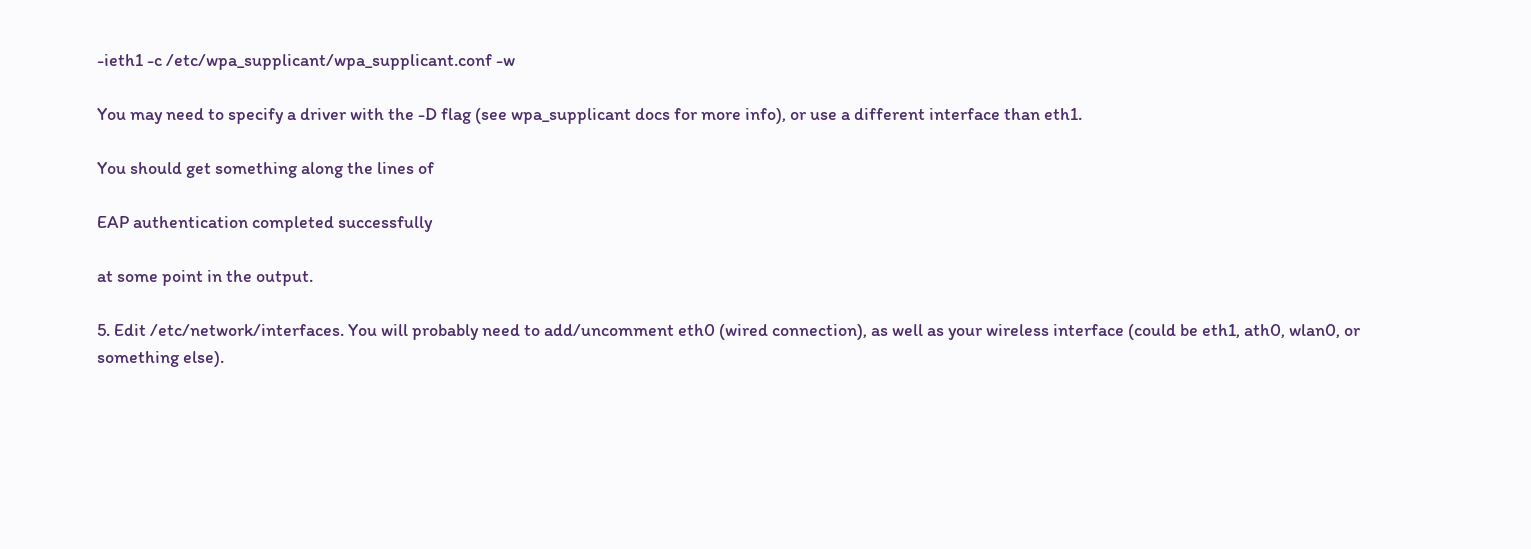-ieth1 -c /etc/wpa_supplicant/wpa_supplicant.conf -w

You may need to specify a driver with the -D flag (see wpa_supplicant docs for more info), or use a different interface than eth1.

You should get something along the lines of

EAP authentication completed successfully

at some point in the output.

5. Edit /etc/network/interfaces. You will probably need to add/uncomment eth0 (wired connection), as well as your wireless interface (could be eth1, ath0, wlan0, or something else).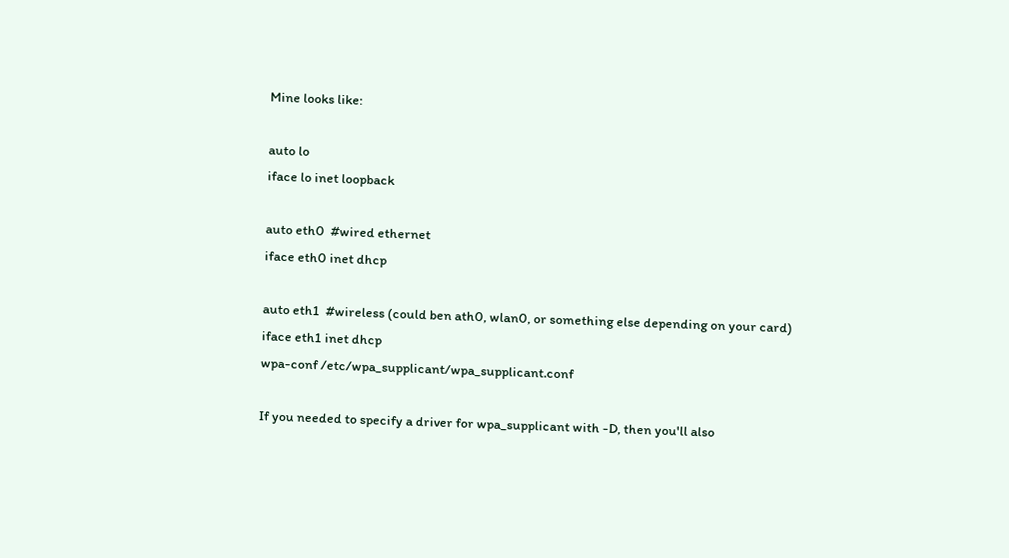Mine looks like:

auto lo
iface lo inet loopback

auto eth0  #wired ethernet
iface eth0 inet dhcp

auto eth1  #wireless (could ben ath0, wlan0, or something else depending on your card)
iface eth1 inet dhcp
wpa-conf /etc/wpa_supplicant/wpa_supplicant.conf

If you needed to specify a driver for wpa_supplicant with -D, then you'll also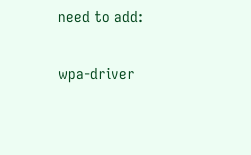need to add:

wpa-driver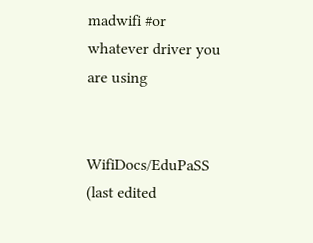madwifi #or whatever driver you are using


WifiDocs/EduPaSS (last edited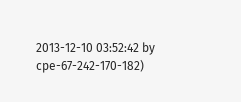2013-12-10 03:52:42 by cpe-67-242-170-182)